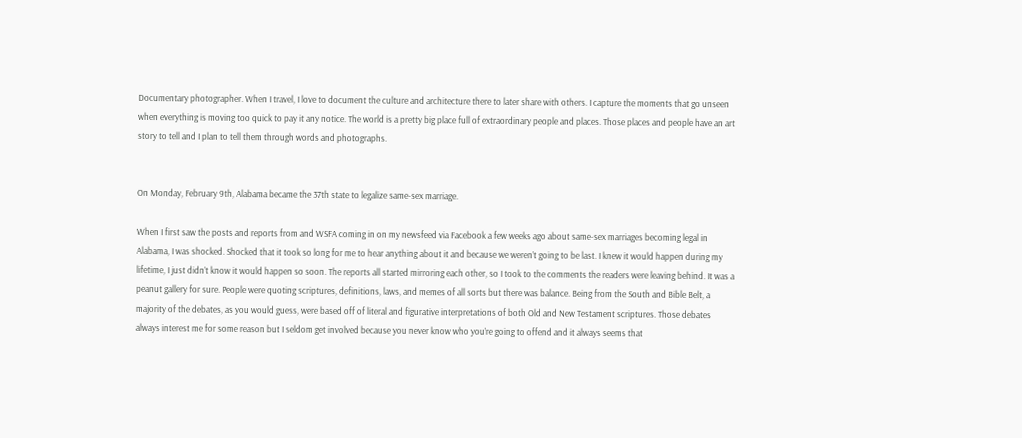Documentary photographer. When I travel, I love to document the culture and architecture there to later share with others. I capture the moments that go unseen when everything is moving too quick to pay it any notice. The world is a pretty big place full of extraordinary people and places. Those places and people have an art story to tell and I plan to tell them through words and photographs.


On Monday, February 9th, Alabama became the 37th state to legalize same-sex marriage.

When I first saw the posts and reports from and WSFA coming in on my newsfeed via Facebook a few weeks ago about same-sex marriages becoming legal in Alabama, I was shocked. Shocked that it took so long for me to hear anything about it and because we weren’t going to be last. I knew it would happen during my lifetime, I just didn’t know it would happen so soon. The reports all started mirroring each other, so I took to the comments the readers were leaving behind. It was a peanut gallery for sure. People were quoting scriptures, definitions, laws, and memes of all sorts but there was balance. Being from the South and Bible Belt, a majority of the debates, as you would guess, were based off of literal and figurative interpretations of both Old and New Testament scriptures. Those debates always interest me for some reason but I seldom get involved because you never know who you’re going to offend and it always seems that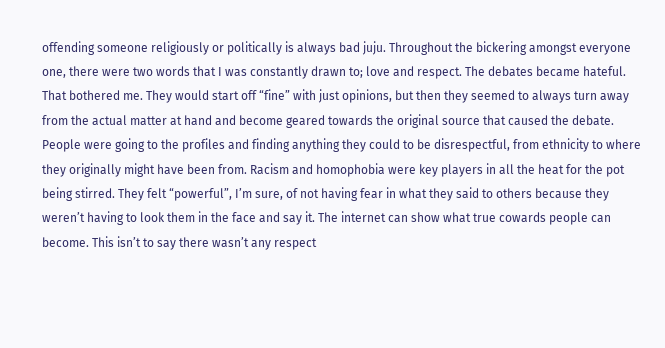offending someone religiously or politically is always bad juju. Throughout the bickering amongst everyone one, there were two words that I was constantly drawn to; love and respect. The debates became hateful. That bothered me. They would start off “fine” with just opinions, but then they seemed to always turn away from the actual matter at hand and become geared towards the original source that caused the debate. People were going to the profiles and finding anything they could to be disrespectful, from ethnicity to where they originally might have been from. Racism and homophobia were key players in all the heat for the pot being stirred. They felt “powerful”, I’m sure, of not having fear in what they said to others because they weren’t having to look them in the face and say it. The internet can show what true cowards people can become. This isn’t to say there wasn’t any respect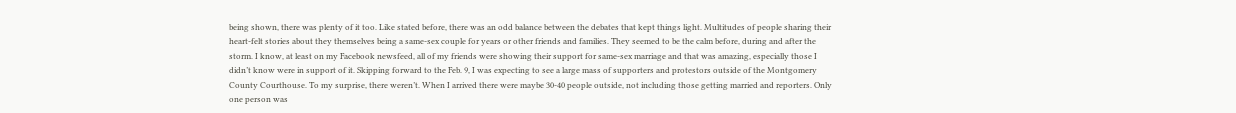being shown, there was plenty of it too. Like stated before, there was an odd balance between the debates that kept things light. Multitudes of people sharing their heart-felt stories about they themselves being a same-sex couple for years or other friends and families. They seemed to be the calm before, during and after the storm. I know, at least on my Facebook newsfeed, all of my friends were showing their support for same-sex marriage and that was amazing, especially those I didn’t know were in support of it. Skipping forward to the Feb. 9, I was expecting to see a large mass of supporters and protestors outside of the Montgomery County Courthouse. To my surprise, there weren’t. When I arrived there were maybe 30-40 people outside, not including those getting married and reporters. Only one person was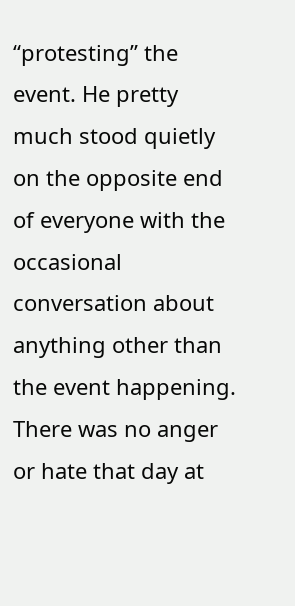“protesting” the event. He pretty much stood quietly on the opposite end of everyone with the occasional conversation about anything other than the event happening. There was no anger or hate that day at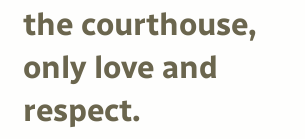the courthouse, only love and respect.